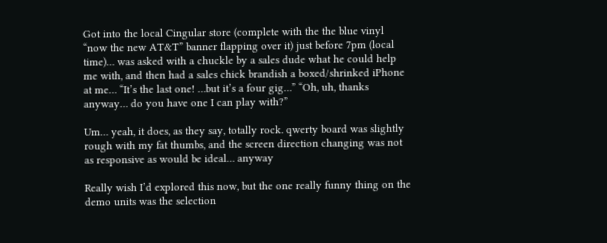Got into the local Cingular store (complete with the the blue vinyl “now the new AT&T” banner flapping over it) just before 7pm (local time)… was asked with a chuckle by a sales dude what he could help me with, and then had a sales chick brandish a boxed/shrinked iPhone at me… “It’s the last one! …but it’s a four gig…” “Oh, uh, thanks anyway… do you have one I can play with?”

Um… yeah, it does, as they say, totally rock. qwerty board was slightly rough with my fat thumbs, and the screen direction changing was not as responsive as would be ideal… anyway

Really wish I’d explored this now, but the one really funny thing on the demo units was the selection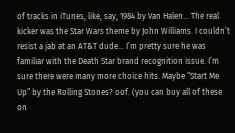of tracks in iTunes, like, say, 1984 by Van Halen… The real kicker was the Star Wars theme by John Williams. I couldn’t resist a jab at an AT&T dude… I’m pretty sure he was familiar with the Death Star brand recognition issue. I’m sure there were many more choice hits. Maybe “Start Me Up” by the Rolling Stones? oof. (you can buy all of these on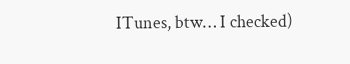ITunes, btw… I checked)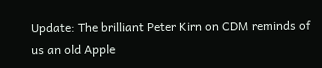Update: The brilliant Peter Kirn on CDM reminds of us an old Apple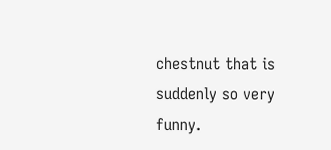chestnut that is suddenly so very funny.